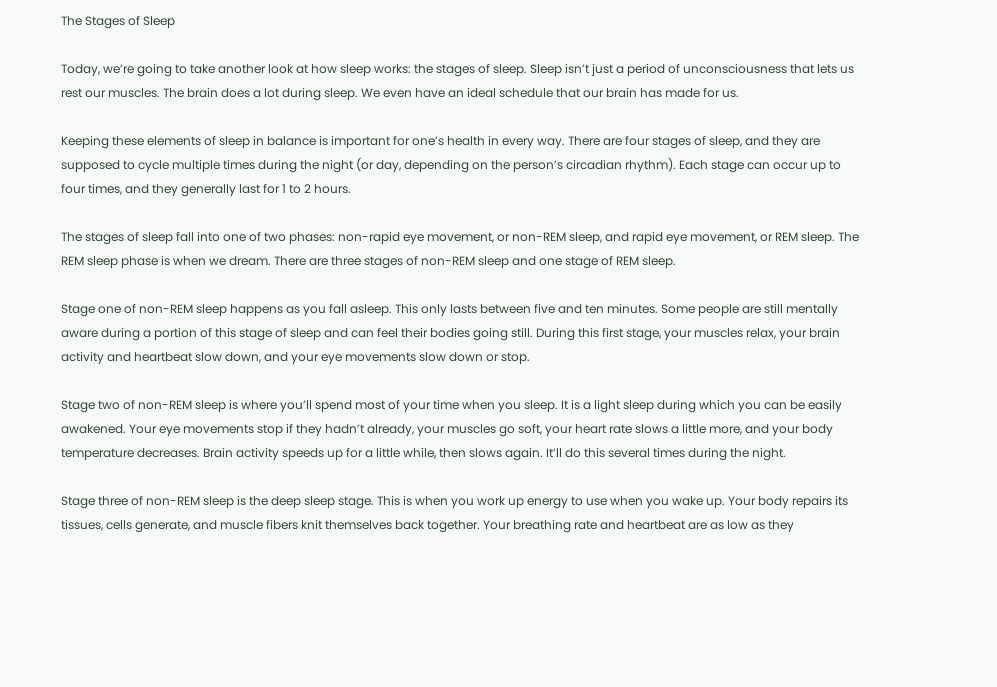The Stages of Sleep

Today, we’re going to take another look at how sleep works: the stages of sleep. Sleep isn’t just a period of unconsciousness that lets us rest our muscles. The brain does a lot during sleep. We even have an ideal schedule that our brain has made for us.

Keeping these elements of sleep in balance is important for one’s health in every way. There are four stages of sleep, and they are supposed to cycle multiple times during the night (or day, depending on the person’s circadian rhythm). Each stage can occur up to four times, and they generally last for 1 to 2 hours.

The stages of sleep fall into one of two phases: non-rapid eye movement, or non-REM sleep, and rapid eye movement, or REM sleep. The REM sleep phase is when we dream. There are three stages of non-REM sleep and one stage of REM sleep.

Stage one of non-REM sleep happens as you fall asleep. This only lasts between five and ten minutes. Some people are still mentally aware during a portion of this stage of sleep and can feel their bodies going still. During this first stage, your muscles relax, your brain activity and heartbeat slow down, and your eye movements slow down or stop.

Stage two of non-REM sleep is where you’ll spend most of your time when you sleep. It is a light sleep during which you can be easily awakened. Your eye movements stop if they hadn’t already, your muscles go soft, your heart rate slows a little more, and your body temperature decreases. Brain activity speeds up for a little while, then slows again. It’ll do this several times during the night.

Stage three of non-REM sleep is the deep sleep stage. This is when you work up energy to use when you wake up. Your body repairs its tissues, cells generate, and muscle fibers knit themselves back together. Your breathing rate and heartbeat are as low as they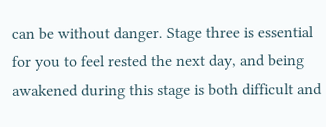can be without danger. Stage three is essential for you to feel rested the next day, and being awakened during this stage is both difficult and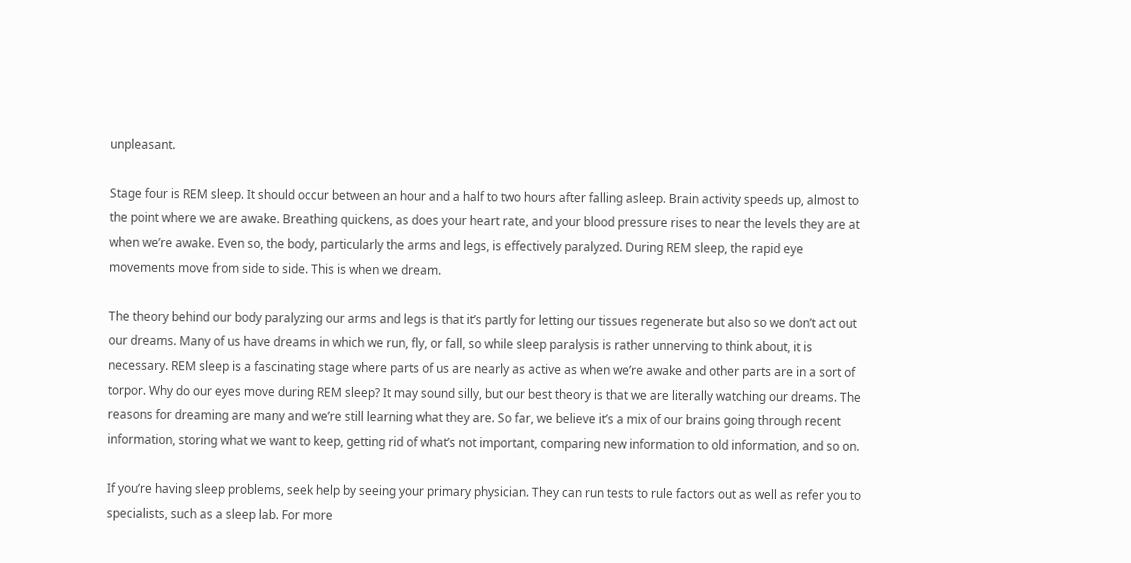unpleasant.

Stage four is REM sleep. It should occur between an hour and a half to two hours after falling asleep. Brain activity speeds up, almost to the point where we are awake. Breathing quickens, as does your heart rate, and your blood pressure rises to near the levels they are at when we’re awake. Even so, the body, particularly the arms and legs, is effectively paralyzed. During REM sleep, the rapid eye movements move from side to side. This is when we dream.

The theory behind our body paralyzing our arms and legs is that it’s partly for letting our tissues regenerate but also so we don’t act out our dreams. Many of us have dreams in which we run, fly, or fall, so while sleep paralysis is rather unnerving to think about, it is necessary. REM sleep is a fascinating stage where parts of us are nearly as active as when we’re awake and other parts are in a sort of torpor. Why do our eyes move during REM sleep? It may sound silly, but our best theory is that we are literally watching our dreams. The reasons for dreaming are many and we’re still learning what they are. So far, we believe it’s a mix of our brains going through recent information, storing what we want to keep, getting rid of what’s not important, comparing new information to old information, and so on.

If you’re having sleep problems, seek help by seeing your primary physician. They can run tests to rule factors out as well as refer you to specialists, such as a sleep lab. For more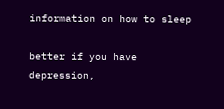information on how to sleep

better if you have depression,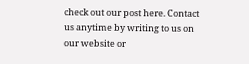check out our post here. Contact us anytime by writing to us on our website or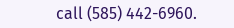call (585) 442-6960.